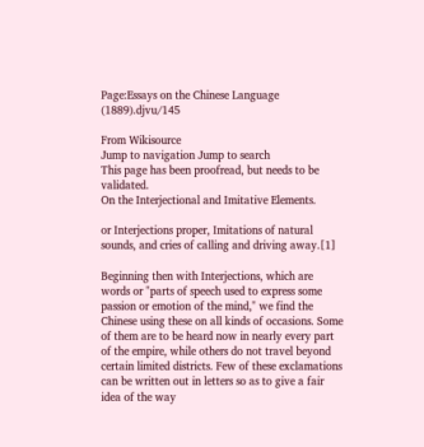Page:Essays on the Chinese Language (1889).djvu/145

From Wikisource
Jump to navigation Jump to search
This page has been proofread, but needs to be validated.
On the Interjectional and Imitative Elements.

or Interjections proper, Imitations of natural sounds, and cries of calling and driving away.[1]

Beginning then with Interjections, which are words or "parts of speech used to express some passion or emotion of the mind," we find the Chinese using these on all kinds of occasions. Some of them are to be heard now in nearly every part of the empire, while others do not travel beyond certain limited districts. Few of these exclamations can be written out in letters so as to give a fair idea of the way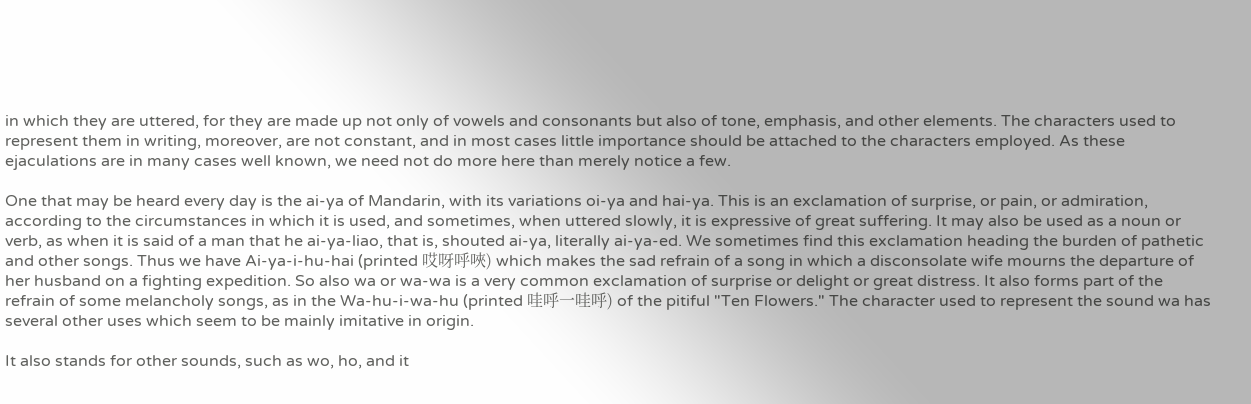in which they are uttered, for they are made up not only of vowels and consonants but also of tone, emphasis, and other elements. The characters used to represent them in writing, moreover, are not constant, and in most cases little importance should be attached to the characters employed. As these ejaculations are in many cases well known, we need not do more here than merely notice a few.

One that may be heard every day is the ai-ya of Mandarin, with its variations oi-ya and hai-ya. This is an exclamation of surprise, or pain, or admiration, according to the circumstances in which it is used, and sometimes, when uttered slowly, it is expressive of great suffering. It may also be used as a noun or verb, as when it is said of a man that he ai-ya-liao, that is, shouted ai-ya, literally ai-ya-ed. We sometimes find this exclamation heading the burden of pathetic and other songs. Thus we have Ai-ya-i-hu-hai (printed 哎呀呼唊) which makes the sad refrain of a song in which a disconsolate wife mourns the departure of her husband on a fighting expedition. So also wa or wa-wa is a very common exclamation of surprise or delight or great distress. It also forms part of the refrain of some melancholy songs, as in the Wa-hu-i-wa-hu (printed 哇呼一哇呼) of the pitiful "Ten Flowers." The character used to represent the sound wa has several other uses which seem to be mainly imitative in origin.

It also stands for other sounds, such as wo, ho, and it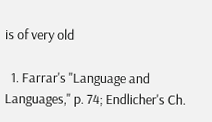is of very old

  1. Farrar's "Language and Languages," p. 74; Endlicher's Ch.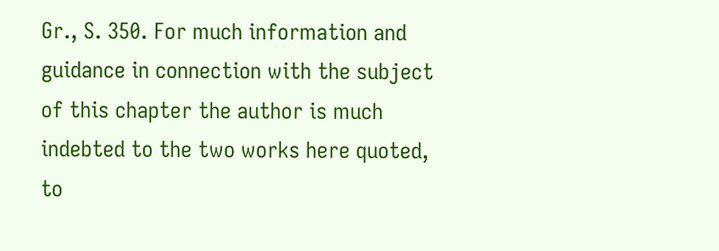Gr., S. 350. For much information and guidance in connection with the subject of this chapter the author is much indebted to the two works here quoted, to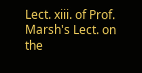Lect. xiii. of Prof. Marsh's Lect. on the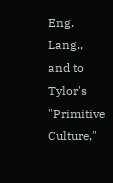Eng. Lang., and to Tylor's "Primitive Culture,"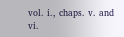vol. i., chaps. v. and vi.